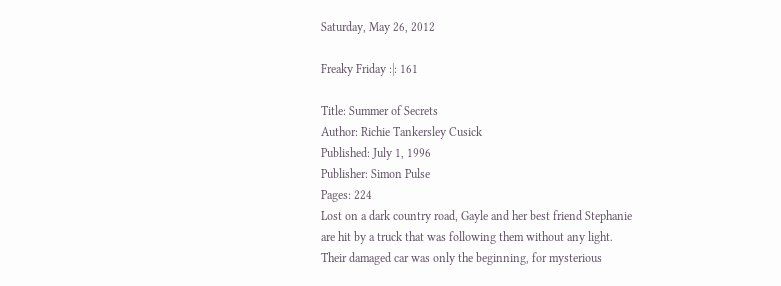Saturday, May 26, 2012

Freaky Friday :|: 161

Title: Summer of Secrets
Author: Richie Tankersley Cusick
Published: July 1, 1996
Publisher: Simon Pulse
Pages: 224
Lost on a dark country road, Gayle and her best friend Stephanie are hit by a truck that was following them without any light. Their damaged car was only the beginning, for mysterious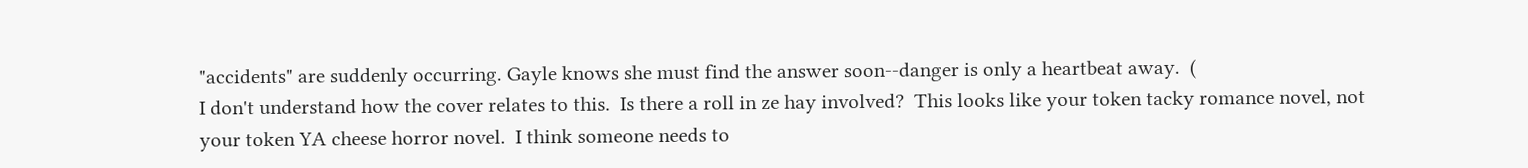"accidents" are suddenly occurring. Gayle knows she must find the answer soon--danger is only a heartbeat away.  (
I don't understand how the cover relates to this.  Is there a roll in ze hay involved?  This looks like your token tacky romance novel, not your token YA cheese horror novel.  I think someone needs to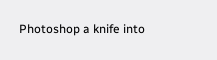Photoshop a knife into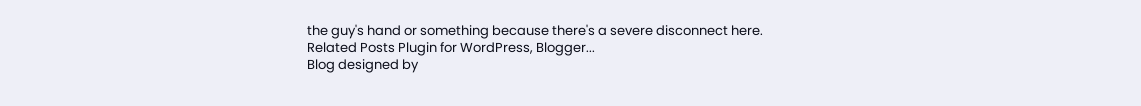the guy's hand or something because there's a severe disconnect here.
Related Posts Plugin for WordPress, Blogger...
Blog designed by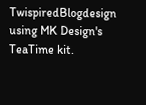TwispiredBlogdesign using MK Design's TeaTime kit.